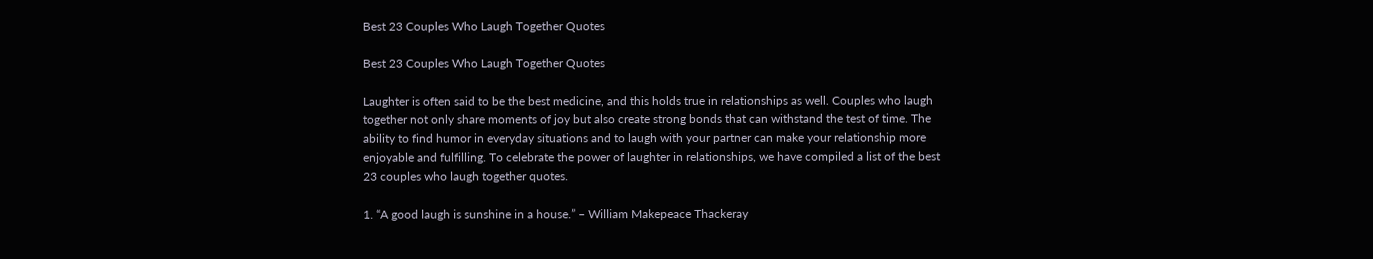Best 23 Couples Who Laugh Together Quotes

Best 23 Couples Who Laugh Together Quotes

Laughter is often said to be the best medicine, and this holds true in relationships as well. Couples who laugh together not only share moments of joy but also create strong bonds that can withstand the test of time. The ability to find humor in everyday situations and to laugh with your partner can make your relationship more enjoyable and fulfilling. To celebrate the power of laughter in relationships, we have compiled a list of the best 23 couples who laugh together quotes.

1. “A good laugh is sunshine in a house.” – William Makepeace Thackeray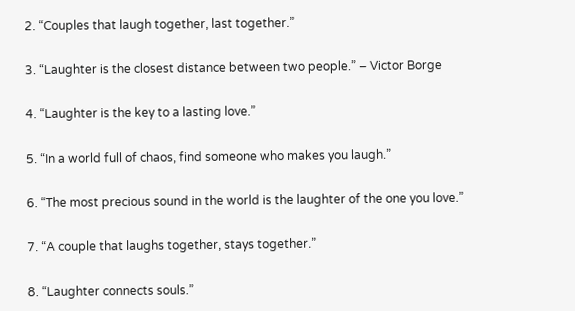2. “Couples that laugh together, last together.”

3. “Laughter is the closest distance between two people.” – Victor Borge

4. “Laughter is the key to a lasting love.”

5. “In a world full of chaos, find someone who makes you laugh.”

6. “The most precious sound in the world is the laughter of the one you love.”

7. “A couple that laughs together, stays together.”

8. “Laughter connects souls.”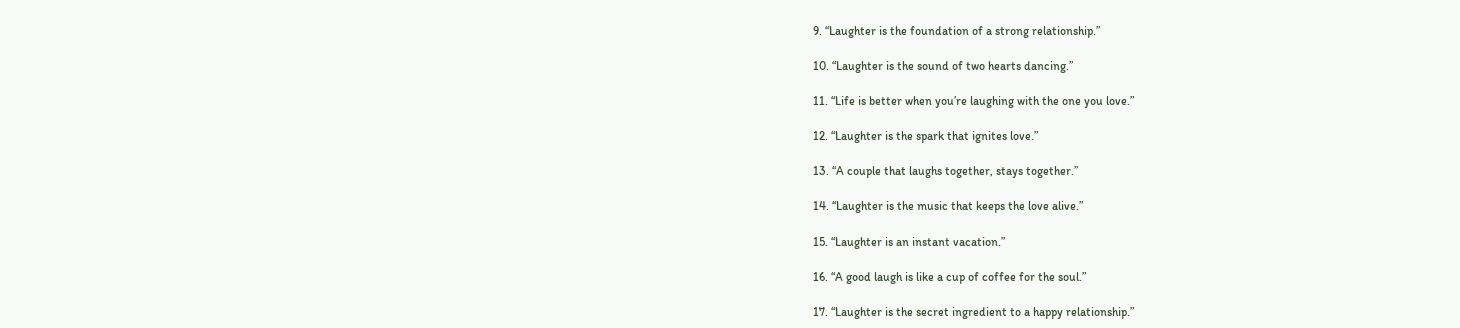9. “Laughter is the foundation of a strong relationship.”

10. “Laughter is the sound of two hearts dancing.”

11. “Life is better when you’re laughing with the one you love.”

12. “Laughter is the spark that ignites love.”

13. “A couple that laughs together, stays together.”

14. “Laughter is the music that keeps the love alive.”

15. “Laughter is an instant vacation.”

16. “A good laugh is like a cup of coffee for the soul.”

17. “Laughter is the secret ingredient to a happy relationship.”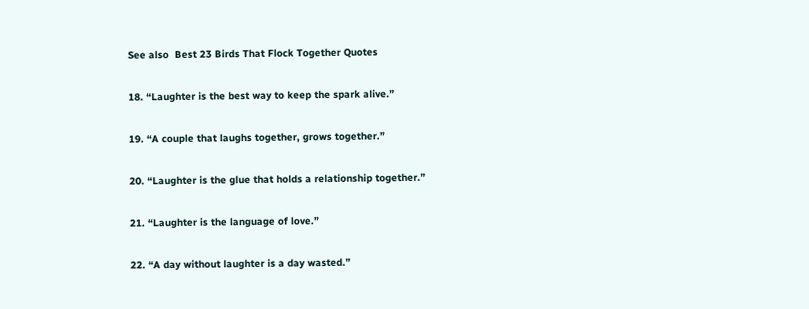See also  Best 23 Birds That Flock Together Quotes

18. “Laughter is the best way to keep the spark alive.”

19. “A couple that laughs together, grows together.”

20. “Laughter is the glue that holds a relationship together.”

21. “Laughter is the language of love.”

22. “A day without laughter is a day wasted.”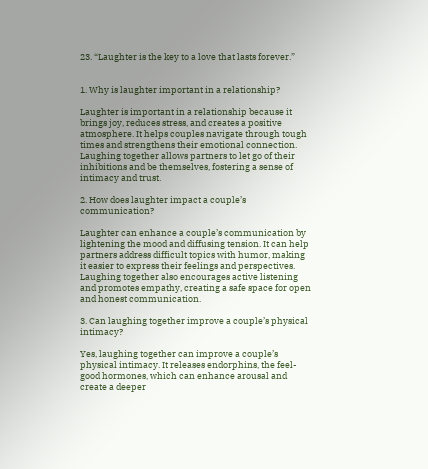23. “Laughter is the key to a love that lasts forever.”


1. Why is laughter important in a relationship?

Laughter is important in a relationship because it brings joy, reduces stress, and creates a positive atmosphere. It helps couples navigate through tough times and strengthens their emotional connection. Laughing together allows partners to let go of their inhibitions and be themselves, fostering a sense of intimacy and trust.

2. How does laughter impact a couple’s communication?

Laughter can enhance a couple’s communication by lightening the mood and diffusing tension. It can help partners address difficult topics with humor, making it easier to express their feelings and perspectives. Laughing together also encourages active listening and promotes empathy, creating a safe space for open and honest communication.

3. Can laughing together improve a couple’s physical intimacy?

Yes, laughing together can improve a couple’s physical intimacy. It releases endorphins, the feel-good hormones, which can enhance arousal and create a deeper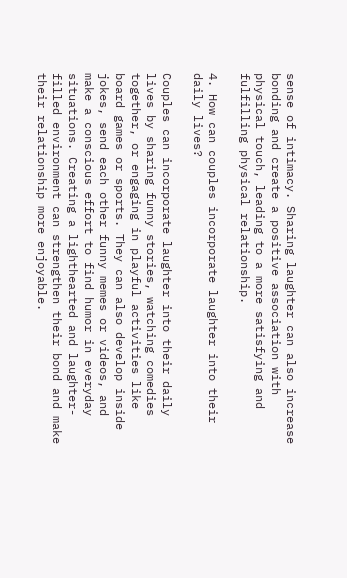sense of intimacy. Sharing laughter can also increase bonding and create a positive association with physical touch, leading to a more satisfying and fulfilling physical relationship.

4. How can couples incorporate laughter into their daily lives?

Couples can incorporate laughter into their daily lives by sharing funny stories, watching comedies together, or engaging in playful activities like board games or sports. They can also develop inside jokes, send each other funny memes or videos, and make a conscious effort to find humor in everyday situations. Creating a lighthearted and laughter-filled environment can strengthen their bond and make their relationship more enjoyable.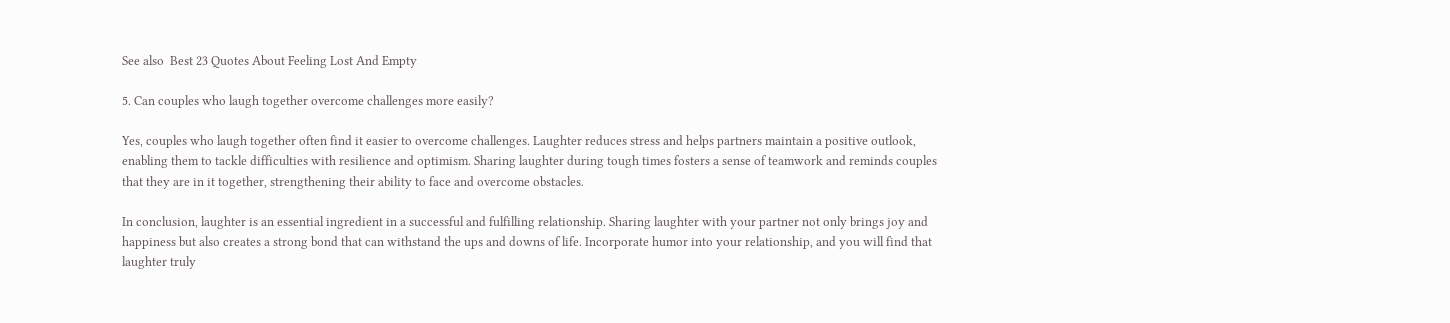See also  Best 23 Quotes About Feeling Lost And Empty

5. Can couples who laugh together overcome challenges more easily?

Yes, couples who laugh together often find it easier to overcome challenges. Laughter reduces stress and helps partners maintain a positive outlook, enabling them to tackle difficulties with resilience and optimism. Sharing laughter during tough times fosters a sense of teamwork and reminds couples that they are in it together, strengthening their ability to face and overcome obstacles.

In conclusion, laughter is an essential ingredient in a successful and fulfilling relationship. Sharing laughter with your partner not only brings joy and happiness but also creates a strong bond that can withstand the ups and downs of life. Incorporate humor into your relationship, and you will find that laughter truly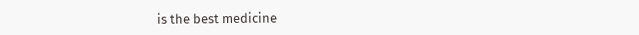is the best medicine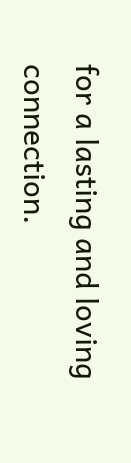for a lasting and loving connection.